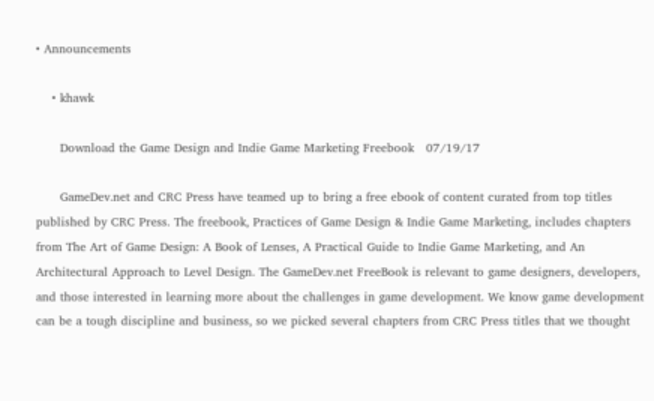• Announcements

    • khawk

      Download the Game Design and Indie Game Marketing Freebook   07/19/17

      GameDev.net and CRC Press have teamed up to bring a free ebook of content curated from top titles published by CRC Press. The freebook, Practices of Game Design & Indie Game Marketing, includes chapters from The Art of Game Design: A Book of Lenses, A Practical Guide to Indie Game Marketing, and An Architectural Approach to Level Design. The GameDev.net FreeBook is relevant to game designers, developers, and those interested in learning more about the challenges in game development. We know game development can be a tough discipline and business, so we picked several chapters from CRC Press titles that we thought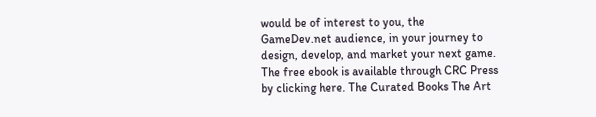would be of interest to you, the GameDev.net audience, in your journey to design, develop, and market your next game. The free ebook is available through CRC Press by clicking here. The Curated Books The Art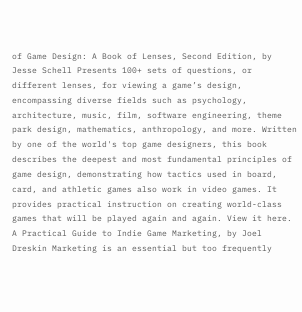of Game Design: A Book of Lenses, Second Edition, by Jesse Schell Presents 100+ sets of questions, or different lenses, for viewing a game’s design, encompassing diverse fields such as psychology, architecture, music, film, software engineering, theme park design, mathematics, anthropology, and more. Written by one of the world's top game designers, this book describes the deepest and most fundamental principles of game design, demonstrating how tactics used in board, card, and athletic games also work in video games. It provides practical instruction on creating world-class games that will be played again and again. View it here. A Practical Guide to Indie Game Marketing, by Joel Dreskin Marketing is an essential but too frequently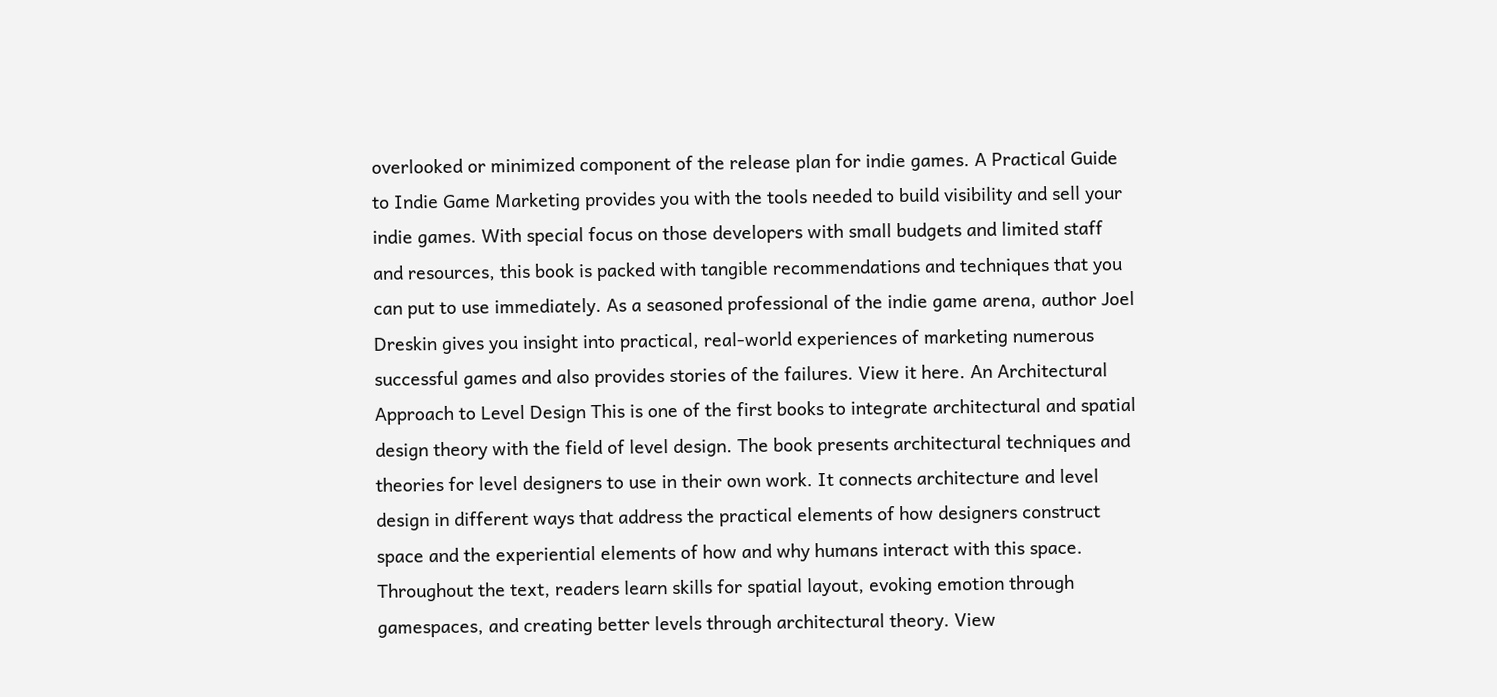overlooked or minimized component of the release plan for indie games. A Practical Guide to Indie Game Marketing provides you with the tools needed to build visibility and sell your indie games. With special focus on those developers with small budgets and limited staff and resources, this book is packed with tangible recommendations and techniques that you can put to use immediately. As a seasoned professional of the indie game arena, author Joel Dreskin gives you insight into practical, real-world experiences of marketing numerous successful games and also provides stories of the failures. View it here. An Architectural Approach to Level Design This is one of the first books to integrate architectural and spatial design theory with the field of level design. The book presents architectural techniques and theories for level designers to use in their own work. It connects architecture and level design in different ways that address the practical elements of how designers construct space and the experiential elements of how and why humans interact with this space. Throughout the text, readers learn skills for spatial layout, evoking emotion through gamespaces, and creating better levels through architectural theory. View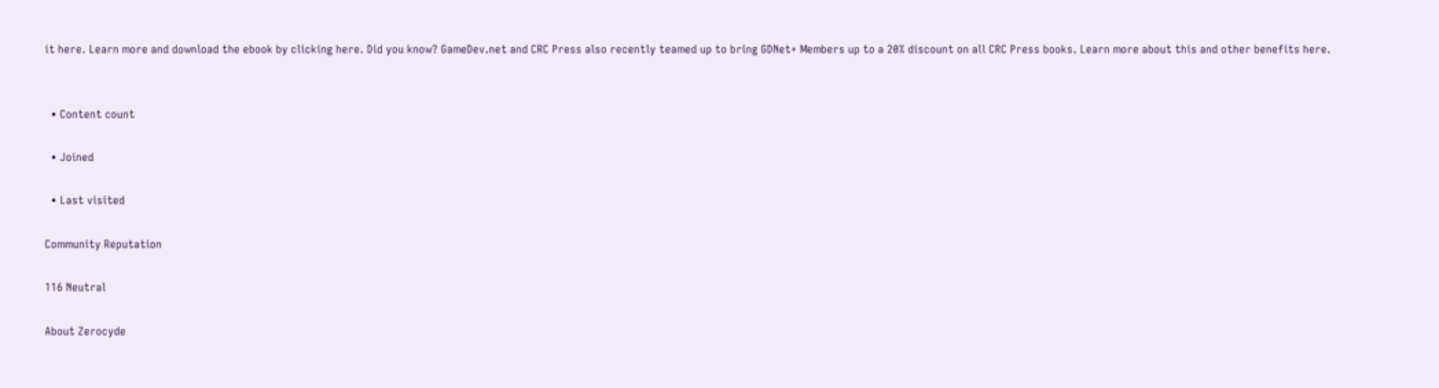it here. Learn more and download the ebook by clicking here. Did you know? GameDev.net and CRC Press also recently teamed up to bring GDNet+ Members up to a 20% discount on all CRC Press books. Learn more about this and other benefits here.


  • Content count

  • Joined

  • Last visited

Community Reputation

116 Neutral

About Zerocyde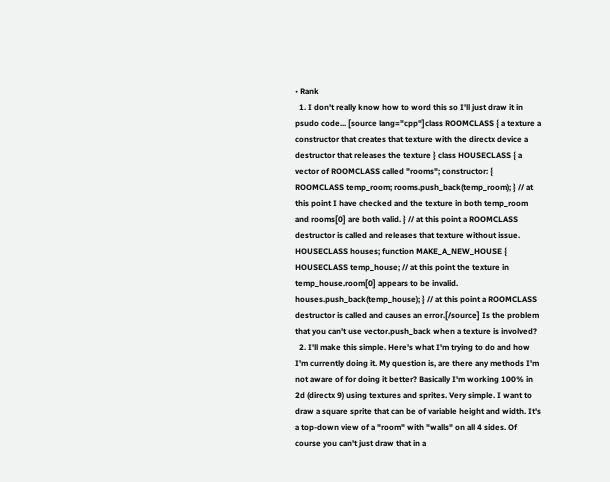• Rank
  1. I don't really know how to word this so I'll just draw it in psudo code... [source lang="cpp"]class ROOMCLASS { a texture a constructor that creates that texture with the directx device a destructor that releases the texture } class HOUSECLASS { a vector of ROOMCLASS called "rooms"; constructor: { ROOMCLASS temp_room; rooms.push_back(temp_room); } // at this point I have checked and the texture in both temp_room and rooms[0] are both valid. } // at this point a ROOMCLASS destructor is called and releases that texture without issue. HOUSECLASS houses; function MAKE_A_NEW_HOUSE { HOUSECLASS temp_house; // at this point the texture in temp_house.room[0] appears to be invalid. houses.push_back(temp_house); } // at this point a ROOMCLASS destructor is called and causes an error.[/source] Is the problem that you can't use vector.push_back when a texture is involved?
  2. I'll make this simple. Here's what I'm trying to do and how I'm currently doing it. My question is, are there any methods I'm not aware of for doing it better? Basically I'm working 100% in 2d (directx 9) using textures and sprites. Very simple. I want to draw a square sprite that can be of variable height and width. It's a top-down view of a "room" with "walls" on all 4 sides. Of course you can't just draw that in a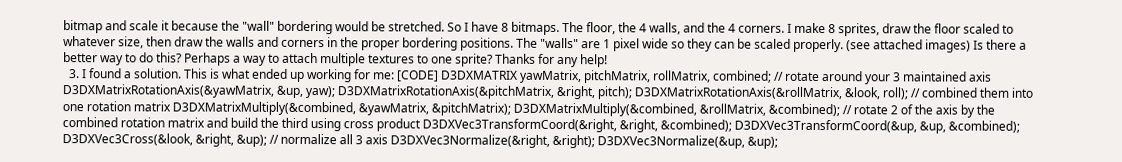bitmap and scale it because the "wall" bordering would be stretched. So I have 8 bitmaps. The floor, the 4 walls, and the 4 corners. I make 8 sprites, draw the floor scaled to whatever size, then draw the walls and corners in the proper bordering positions. The "walls" are 1 pixel wide so they can be scaled properly. (see attached images) Is there a better way to do this? Perhaps a way to attach multiple textures to one sprite? Thanks for any help!
  3. I found a solution. This is what ended up working for me: [CODE] D3DXMATRIX yawMatrix, pitchMatrix, rollMatrix, combined; // rotate around your 3 maintained axis D3DXMatrixRotationAxis(&yawMatrix, &up, yaw); D3DXMatrixRotationAxis(&pitchMatrix, &right, pitch); D3DXMatrixRotationAxis(&rollMatrix, &look, roll); // combined them into one rotation matrix D3DXMatrixMultiply(&combined, &yawMatrix, &pitchMatrix); D3DXMatrixMultiply(&combined, &rollMatrix, &combined); // rotate 2 of the axis by the combined rotation matrix and build the third using cross product D3DXVec3TransformCoord(&right, &right, &combined); D3DXVec3TransformCoord(&up, &up, &combined); D3DXVec3Cross(&look, &right, &up); // normalize all 3 axis D3DXVec3Normalize(&right, &right); D3DXVec3Normalize(&up, &up);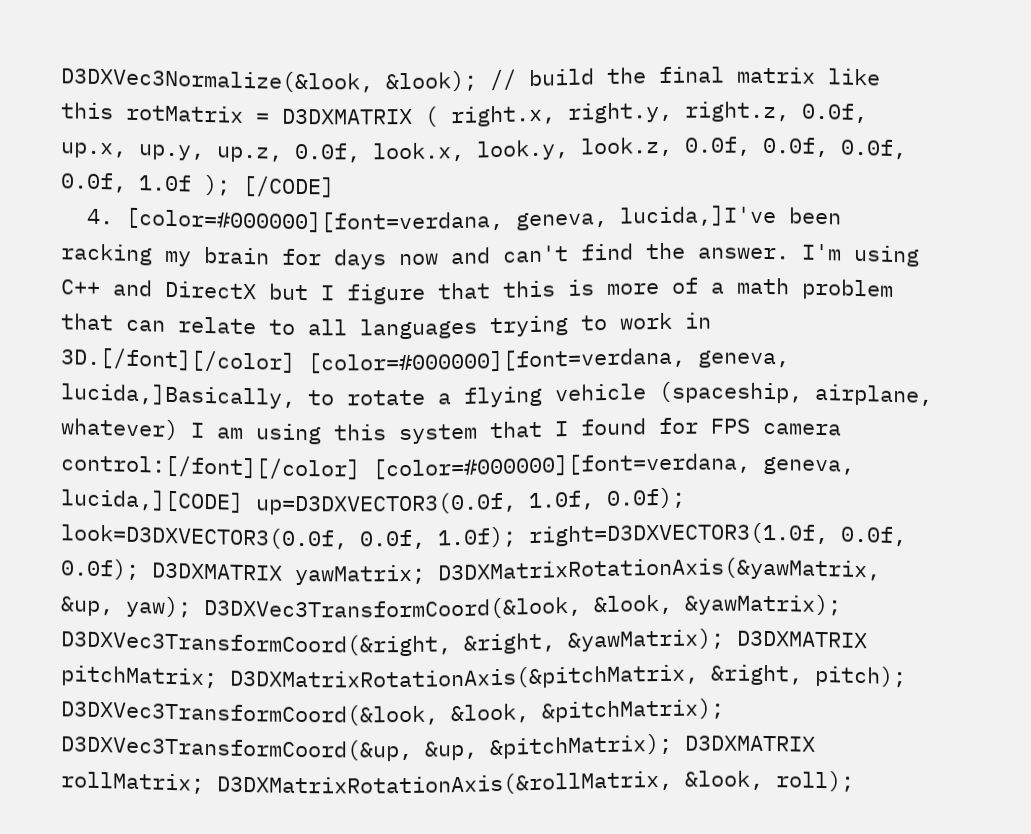D3DXVec3Normalize(&look, &look); // build the final matrix like this rotMatrix = D3DXMATRIX ( right.x, right.y, right.z, 0.0f, up.x, up.y, up.z, 0.0f, look.x, look.y, look.z, 0.0f, 0.0f, 0.0f, 0.0f, 1.0f ); [/CODE]
  4. [color=#000000][font=verdana, geneva, lucida,]I've been racking my brain for days now and can't find the answer. I'm using C++ and DirectX but I figure that this is more of a math problem that can relate to all languages trying to work in 3D.[/font][/color] [color=#000000][font=verdana, geneva, lucida,]Basically, to rotate a flying vehicle (spaceship, airplane, whatever) I am using this system that I found for FPS camera control:[/font][/color] [color=#000000][font=verdana, geneva, lucida,][CODE] up=D3DXVECTOR3(0.0f, 1.0f, 0.0f); look=D3DXVECTOR3(0.0f, 0.0f, 1.0f); right=D3DXVECTOR3(1.0f, 0.0f, 0.0f); D3DXMATRIX yawMatrix; D3DXMatrixRotationAxis(&yawMatrix, &up, yaw); D3DXVec3TransformCoord(&look, &look, &yawMatrix); D3DXVec3TransformCoord(&right, &right, &yawMatrix); D3DXMATRIX pitchMatrix; D3DXMatrixRotationAxis(&pitchMatrix, &right, pitch); D3DXVec3TransformCoord(&look, &look, &pitchMatrix); D3DXVec3TransformCoord(&up, &up, &pitchMatrix); D3DXMATRIX rollMatrix; D3DXMatrixRotationAxis(&rollMatrix, &look, roll);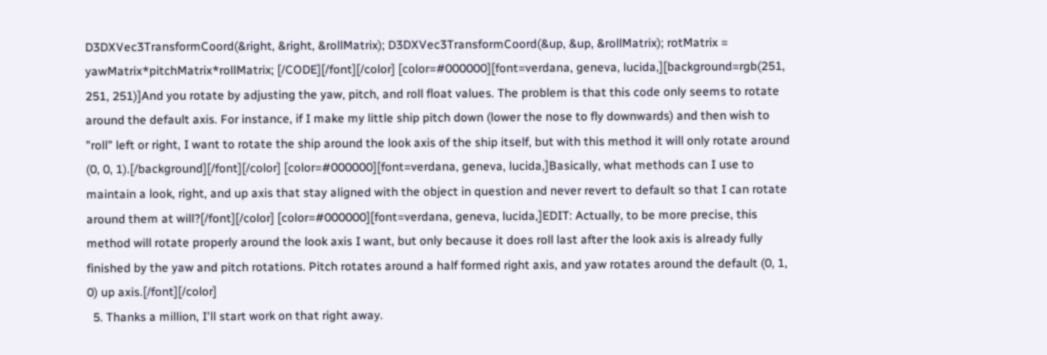D3DXVec3TransformCoord(&right, &right, &rollMatrix); D3DXVec3TransformCoord(&up, &up, &rollMatrix); rotMatrix = yawMatrix*pitchMatrix*rollMatrix; [/CODE][/font][/color] [color=#000000][font=verdana, geneva, lucida,][background=rgb(251, 251, 251)]And you rotate by adjusting the yaw, pitch, and roll float values. The problem is that this code only seems to rotate around the default axis. For instance, if I make my little ship pitch down (lower the nose to fly downwards) and then wish to "roll" left or right, I want to rotate the ship around the look axis of the ship itself, but with this method it will only rotate around (0, 0, 1).[/background][/font][/color] [color=#000000][font=verdana, geneva, lucida,]Basically, what methods can I use to maintain a look, right, and up axis that stay aligned with the object in question and never revert to default so that I can rotate around them at will?[/font][/color] [color=#000000][font=verdana, geneva, lucida,]EDIT: Actually, to be more precise, this method will rotate properly around the look axis I want, but only because it does roll last after the look axis is already fully finished by the yaw and pitch rotations. Pitch rotates around a half formed right axis, and yaw rotates around the default (0, 1, 0) up axis.[/font][/color]
  5. Thanks a million, I'll start work on that right away.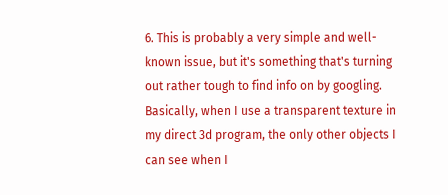6. This is probably a very simple and well-known issue, but it's something that's turning out rather tough to find info on by googling. Basically, when I use a transparent texture in my direct 3d program, the only other objects I can see when I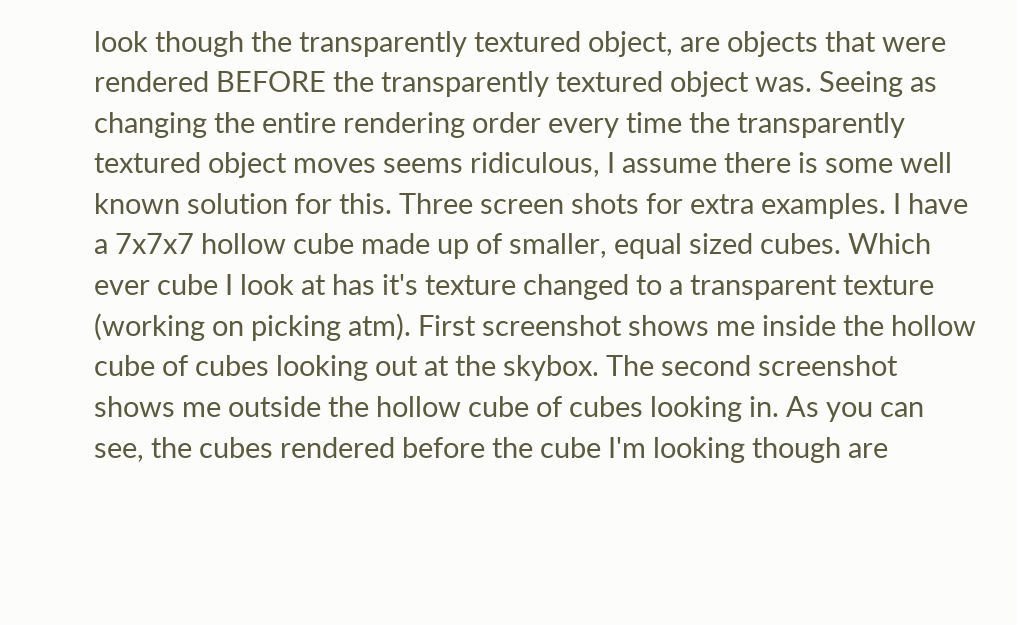look though the transparently textured object, are objects that were rendered BEFORE the transparently textured object was. Seeing as changing the entire rendering order every time the transparently textured object moves seems ridiculous, I assume there is some well known solution for this. Three screen shots for extra examples. I have a 7x7x7 hollow cube made up of smaller, equal sized cubes. Which ever cube I look at has it's texture changed to a transparent texture (working on picking atm). First screenshot shows me inside the hollow cube of cubes looking out at the skybox. The second screenshot shows me outside the hollow cube of cubes looking in. As you can see, the cubes rendered before the cube I'm looking though are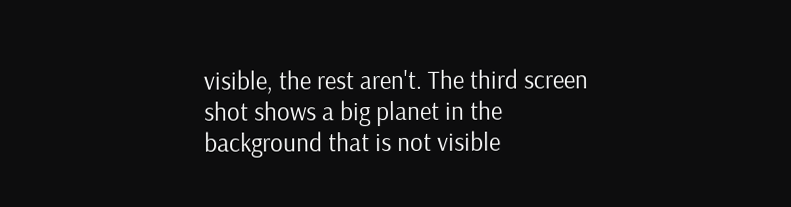visible, the rest aren't. The third screen shot shows a big planet in the background that is not visible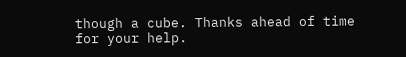though a cube. Thanks ahead of time for your help.